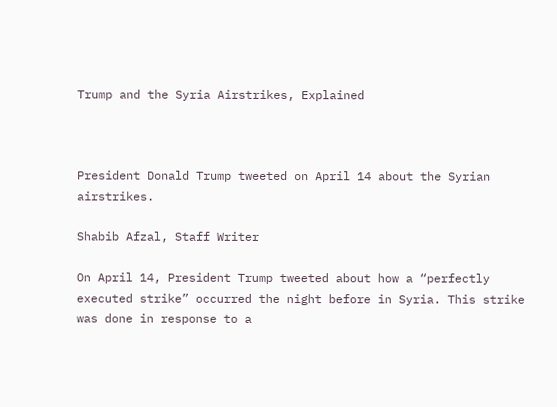Trump and the Syria Airstrikes, Explained



President Donald Trump tweeted on April 14 about the Syrian airstrikes.

Shabib Afzal, Staff Writer

On April 14, President Trump tweeted about how a “perfectly executed strike” occurred the night before in Syria. This strike was done in response to a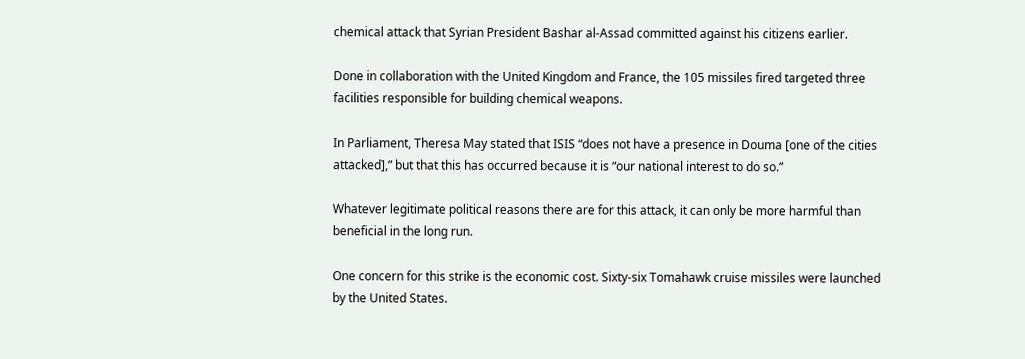chemical attack that Syrian President Bashar al-Assad committed against his citizens earlier.

Done in collaboration with the United Kingdom and France, the 105 missiles fired targeted three facilities responsible for building chemical weapons.

In Parliament, Theresa May stated that ISIS “does not have a presence in Douma [one of the cities attacked],” but that this has occurred because it is “our national interest to do so.”

Whatever legitimate political reasons there are for this attack, it can only be more harmful than beneficial in the long run.

One concern for this strike is the economic cost. Sixty-six Tomahawk cruise missiles were launched by the United States.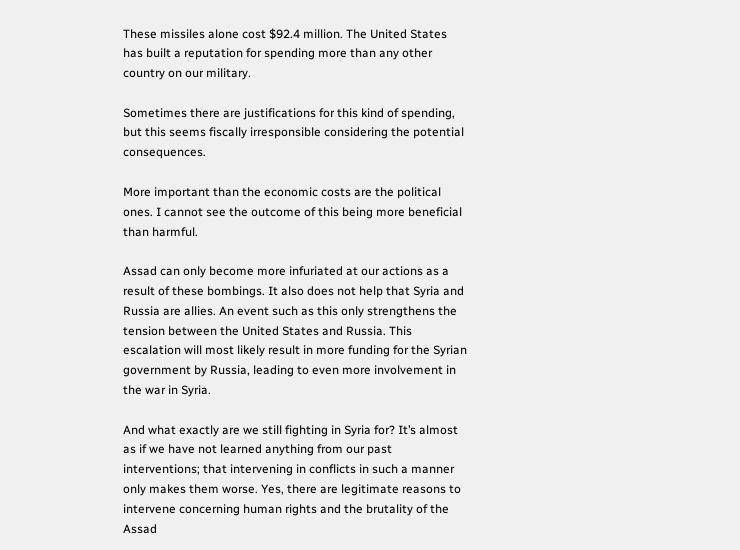These missiles alone cost $92.4 million. The United States has built a reputation for spending more than any other country on our military.

Sometimes there are justifications for this kind of spending, but this seems fiscally irresponsible considering the potential consequences.

More important than the economic costs are the political ones. I cannot see the outcome of this being more beneficial than harmful.

Assad can only become more infuriated at our actions as a result of these bombings. It also does not help that Syria and Russia are allies. An event such as this only strengthens the tension between the United States and Russia. This escalation will most likely result in more funding for the Syrian government by Russia, leading to even more involvement in the war in Syria.

And what exactly are we still fighting in Syria for? It’s almost as if we have not learned anything from our past interventions; that intervening in conflicts in such a manner only makes them worse. Yes, there are legitimate reasons to intervene concerning human rights and the brutality of the Assad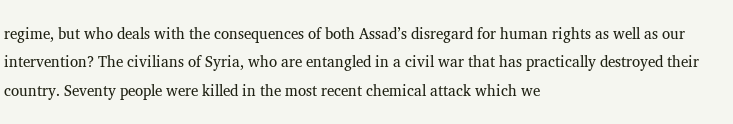regime, but who deals with the consequences of both Assad’s disregard for human rights as well as our intervention? The civilians of Syria, who are entangled in a civil war that has practically destroyed their country. Seventy people were killed in the most recent chemical attack which we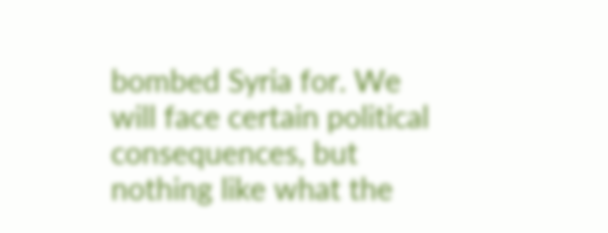bombed Syria for. We will face certain political consequences, but nothing like what the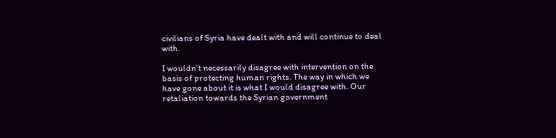civilians of Syria have dealt with and will continue to deal with.

I wouldn’t necessarily disagree with intervention on the basis of protecting human rights. The way in which we have gone about it is what I would disagree with. Our retaliation towards the Syrian government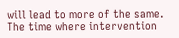will lead to more of the same. The time where intervention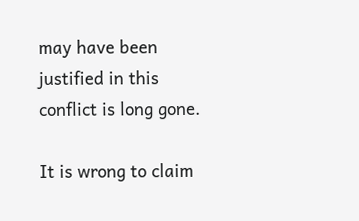may have been justified in this conflict is long gone.

It is wrong to claim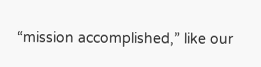“mission accomplished,” like our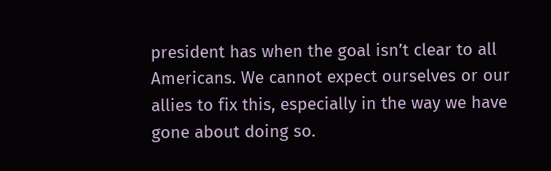president has when the goal isn’t clear to all Americans. We cannot expect ourselves or our allies to fix this, especially in the way we have gone about doing so.